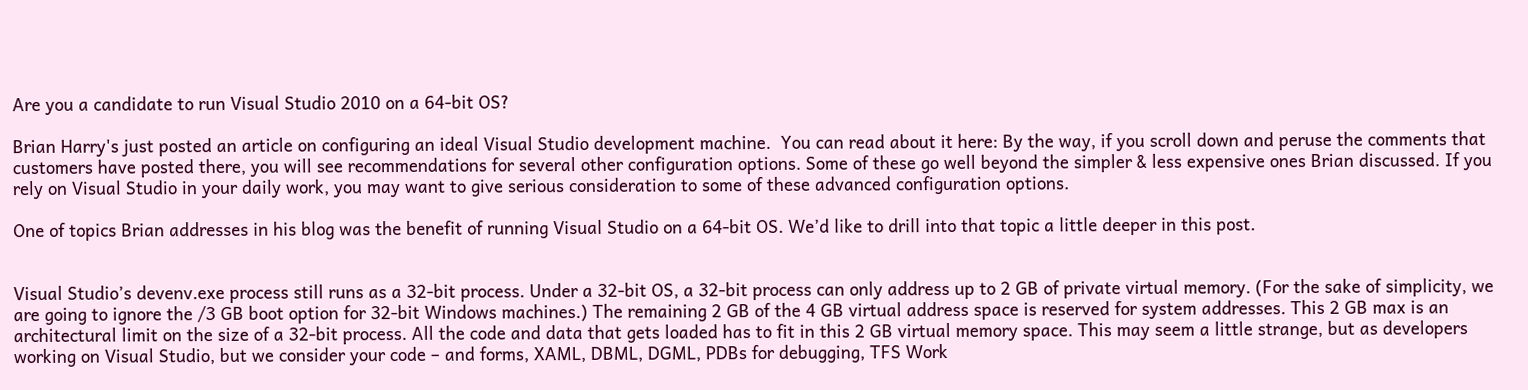Are you a candidate to run Visual Studio 2010 on a 64-bit OS?

Brian Harry's just posted an article on configuring an ideal Visual Studio development machine.  You can read about it here: By the way, if you scroll down and peruse the comments that customers have posted there, you will see recommendations for several other configuration options. Some of these go well beyond the simpler & less expensive ones Brian discussed. If you rely on Visual Studio in your daily work, you may want to give serious consideration to some of these advanced configuration options.

One of topics Brian addresses in his blog was the benefit of running Visual Studio on a 64-bit OS. We’d like to drill into that topic a little deeper in this post.


Visual Studio’s devenv.exe process still runs as a 32-bit process. Under a 32-bit OS, a 32-bit process can only address up to 2 GB of private virtual memory. (For the sake of simplicity, we are going to ignore the /3 GB boot option for 32-bit Windows machines.) The remaining 2 GB of the 4 GB virtual address space is reserved for system addresses. This 2 GB max is an architectural limit on the size of a 32-bit process. All the code and data that gets loaded has to fit in this 2 GB virtual memory space. This may seem a little strange, but as developers working on Visual Studio, but we consider your code – and forms, XAML, DBML, DGML, PDBs for debugging, TFS Work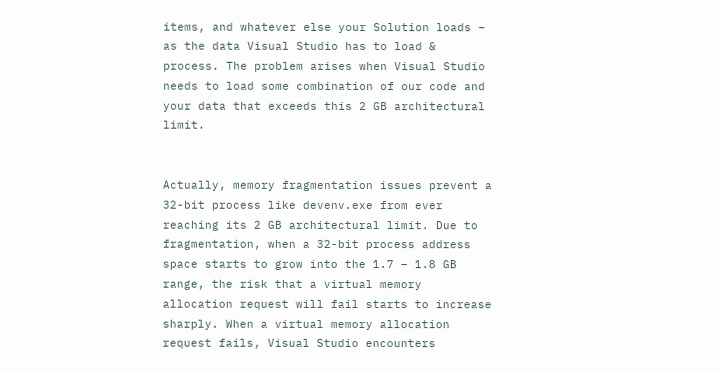items, and whatever else your Solution loads – as the data Visual Studio has to load & process. The problem arises when Visual Studio needs to load some combination of our code and your data that exceeds this 2 GB architectural limit.


Actually, memory fragmentation issues prevent a 32-bit process like devenv.exe from ever reaching its 2 GB architectural limit. Due to fragmentation, when a 32-bit process address space starts to grow into the 1.7 – 1.8 GB range, the risk that a virtual memory allocation request will fail starts to increase sharply. When a virtual memory allocation request fails, Visual Studio encounters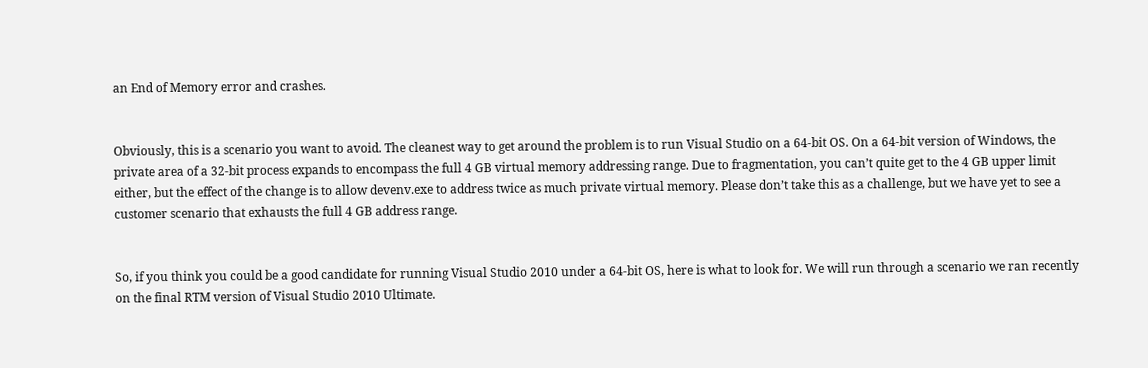an End of Memory error and crashes.


Obviously, this is a scenario you want to avoid. The cleanest way to get around the problem is to run Visual Studio on a 64-bit OS. On a 64-bit version of Windows, the private area of a 32-bit process expands to encompass the full 4 GB virtual memory addressing range. Due to fragmentation, you can’t quite get to the 4 GB upper limit either, but the effect of the change is to allow devenv.exe to address twice as much private virtual memory. Please don’t take this as a challenge, but we have yet to see a customer scenario that exhausts the full 4 GB address range.


So, if you think you could be a good candidate for running Visual Studio 2010 under a 64-bit OS, here is what to look for. We will run through a scenario we ran recently on the final RTM version of Visual Studio 2010 Ultimate.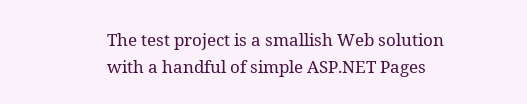The test project is a smallish Web solution with a handful of simple ASP.NET Pages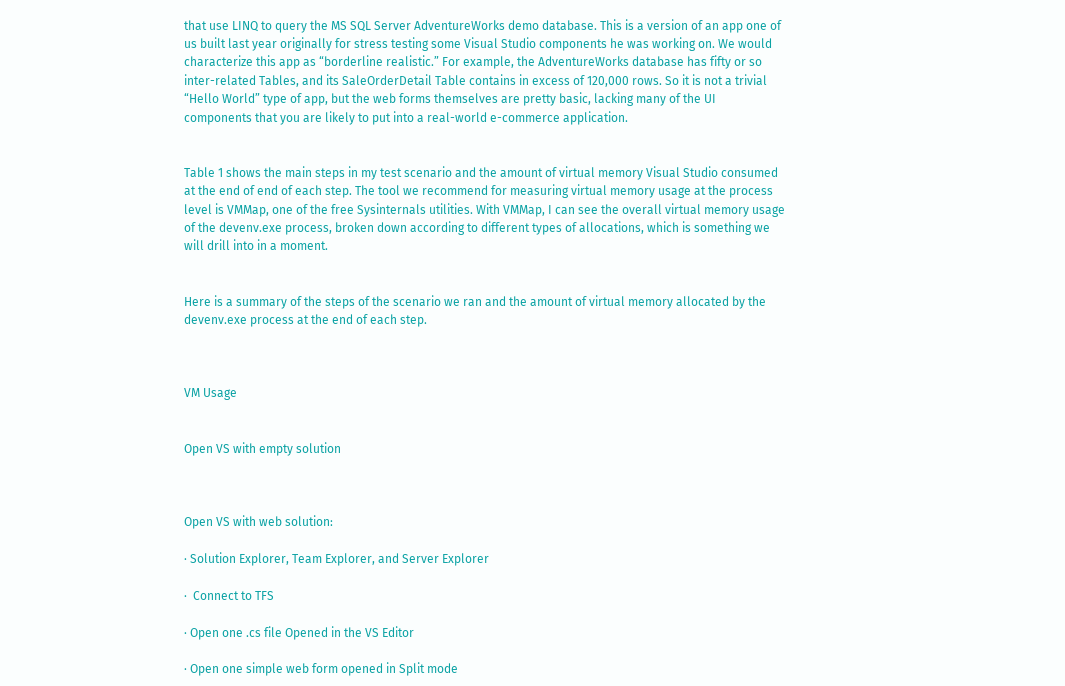that use LINQ to query the MS SQL Server AdventureWorks demo database. This is a version of an app one of us built last year originally for stress testing some Visual Studio components he was working on. We would characterize this app as “borderline realistic.” For example, the AdventureWorks database has fifty or so inter-related Tables, and its SaleOrderDetail Table contains in excess of 120,000 rows. So it is not a trivial “Hello World” type of app, but the web forms themselves are pretty basic, lacking many of the UI components that you are likely to put into a real-world e-commerce application.


Table 1 shows the main steps in my test scenario and the amount of virtual memory Visual Studio consumed at the end of end of each step. The tool we recommend for measuring virtual memory usage at the process level is VMMap, one of the free Sysinternals utilities. With VMMap, I can see the overall virtual memory usage of the devenv.exe process, broken down according to different types of allocations, which is something we will drill into in a moment.


Here is a summary of the steps of the scenario we ran and the amount of virtual memory allocated by the devenv.exe process at the end of each step.



VM Usage


Open VS with empty solution



Open VS with web solution:

· Solution Explorer, Team Explorer, and Server Explorer

·  Connect to TFS

· Open one .cs file Opened in the VS Editor

· Open one simple web form opened in Split mode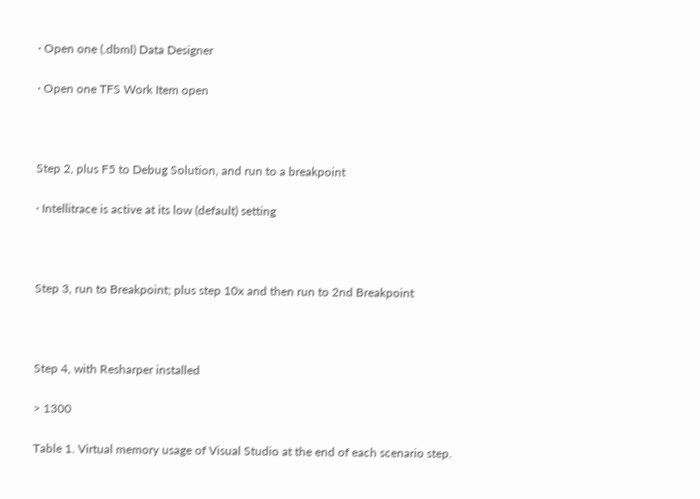· Open one (.dbml) Data Designer

· Open one TFS Work Item open



Step 2, plus F5 to Debug Solution, and run to a breakpoint

· Intellitrace is active at its low (default) setting



Step 3, run to Breakpoint; plus step 10x and then run to 2nd Breakpoint



Step 4, with Resharper installed

> 1300

Table 1. Virtual memory usage of Visual Studio at the end of each scenario step.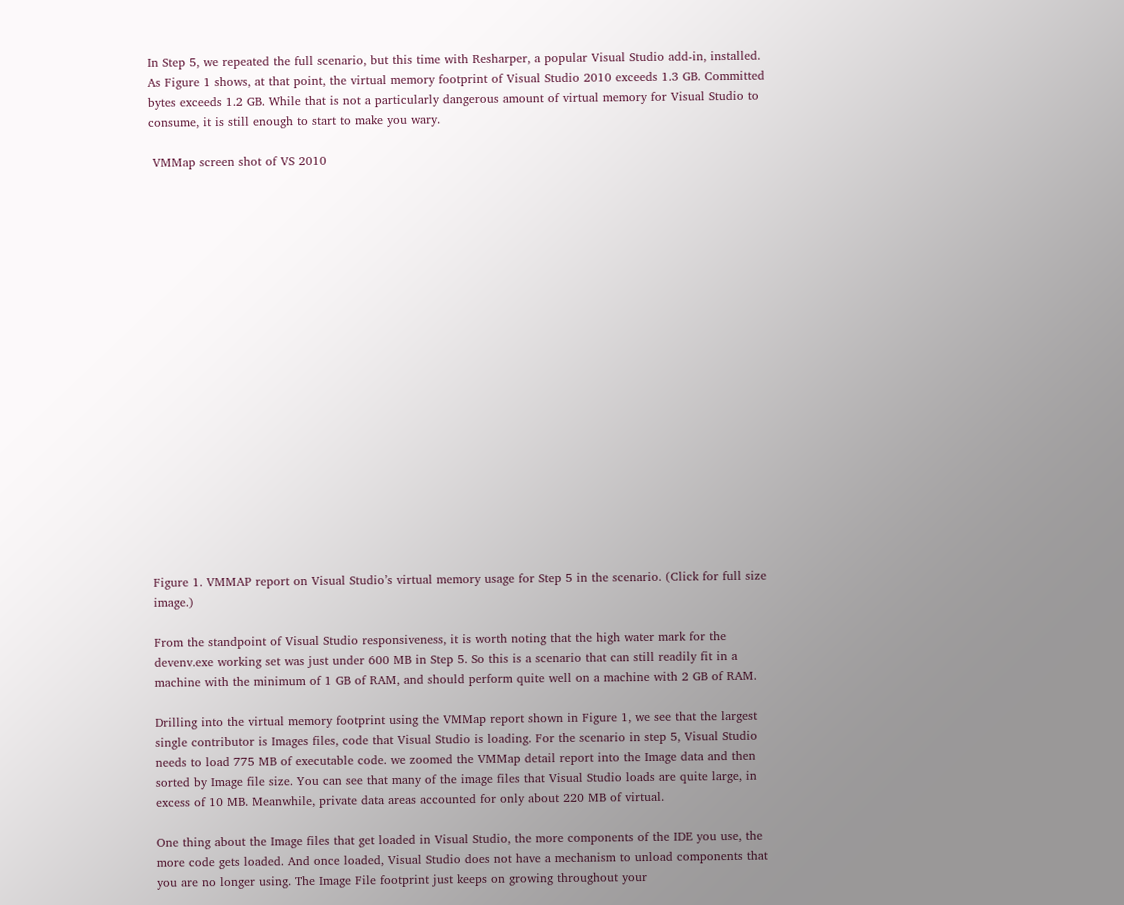In Step 5, we repeated the full scenario, but this time with Resharper, a popular Visual Studio add-in, installed. As Figure 1 shows, at that point, the virtual memory footprint of Visual Studio 2010 exceeds 1.3 GB. Committed bytes exceeds 1.2 GB. While that is not a particularly dangerous amount of virtual memory for Visual Studio to consume, it is still enough to start to make you wary.

 VMMap screen shot of VS 2010




















Figure 1. VMMAP report on Visual Studio’s virtual memory usage for Step 5 in the scenario. (Click for full size image.)

From the standpoint of Visual Studio responsiveness, it is worth noting that the high water mark for the devenv.exe working set was just under 600 MB in Step 5. So this is a scenario that can still readily fit in a machine with the minimum of 1 GB of RAM, and should perform quite well on a machine with 2 GB of RAM.

Drilling into the virtual memory footprint using the VMMap report shown in Figure 1, we see that the largest single contributor is Images files, code that Visual Studio is loading. For the scenario in step 5, Visual Studio needs to load 775 MB of executable code. we zoomed the VMMap detail report into the Image data and then sorted by Image file size. You can see that many of the image files that Visual Studio loads are quite large, in excess of 10 MB. Meanwhile, private data areas accounted for only about 220 MB of virtual.

One thing about the Image files that get loaded in Visual Studio, the more components of the IDE you use, the more code gets loaded. And once loaded, Visual Studio does not have a mechanism to unload components that you are no longer using. The Image File footprint just keeps on growing throughout your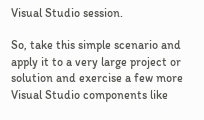Visual Studio session.

So, take this simple scenario and apply it to a very large project or solution and exercise a few more Visual Studio components like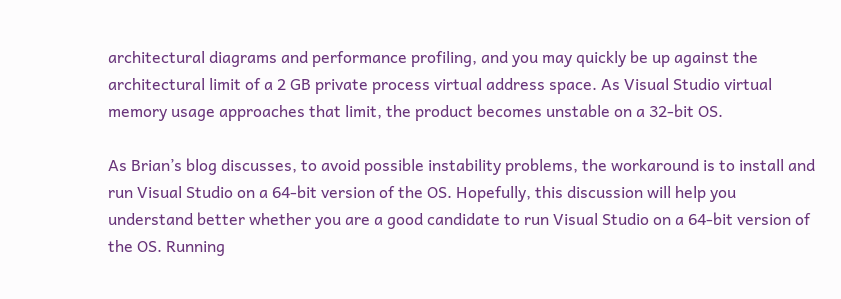architectural diagrams and performance profiling, and you may quickly be up against the architectural limit of a 2 GB private process virtual address space. As Visual Studio virtual memory usage approaches that limit, the product becomes unstable on a 32-bit OS.

As Brian’s blog discusses, to avoid possible instability problems, the workaround is to install and run Visual Studio on a 64-bit version of the OS. Hopefully, this discussion will help you understand better whether you are a good candidate to run Visual Studio on a 64-bit version of the OS. Running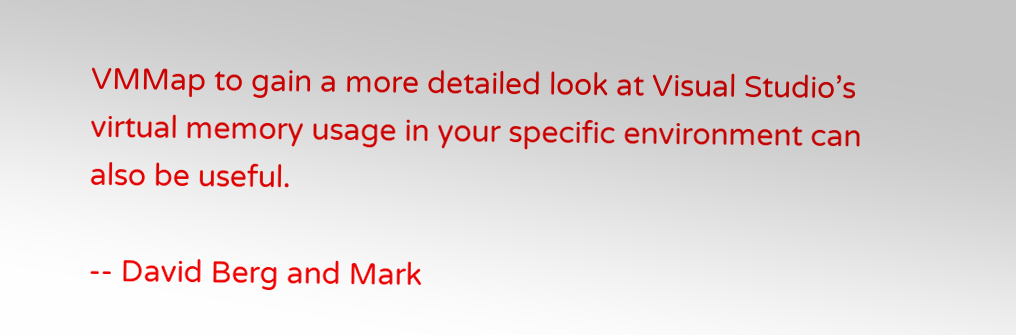VMMap to gain a more detailed look at Visual Studio’s virtual memory usage in your specific environment can also be useful.

-- David Berg and Mark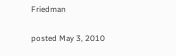Friedman

posted May 3, 2010